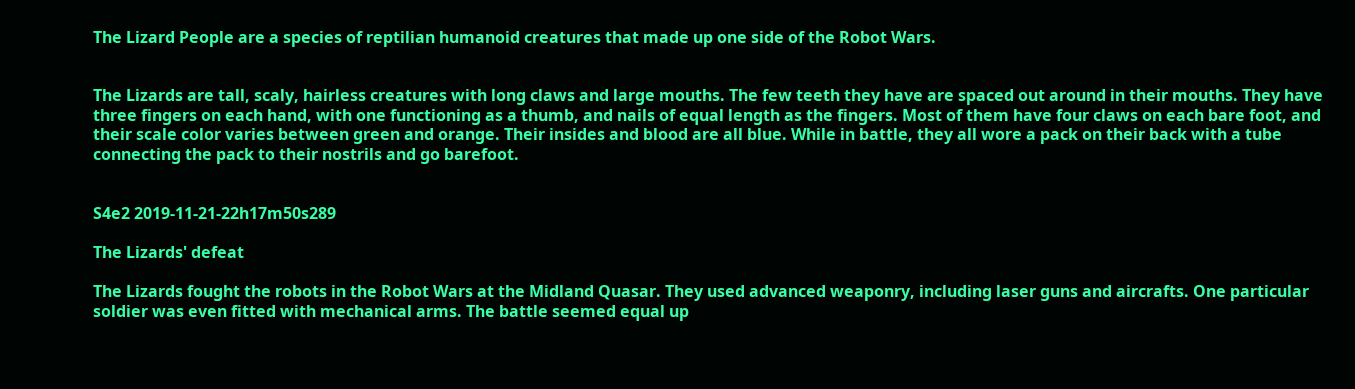The Lizard People are a species of reptilian humanoid creatures that made up one side of the Robot Wars.


The Lizards are tall, scaly, hairless creatures with long claws and large mouths. The few teeth they have are spaced out around in their mouths. They have three fingers on each hand, with one functioning as a thumb, and nails of equal length as the fingers. Most of them have four claws on each bare foot, and their scale color varies between green and orange. Their insides and blood are all blue. While in battle, they all wore a pack on their back with a tube connecting the pack to their nostrils and go barefoot.


S4e2 2019-11-21-22h17m50s289

The Lizards' defeat

The Lizards fought the robots in the Robot Wars at the Midland Quasar. They used advanced weaponry, including laser guns and aircrafts. One particular soldier was even fitted with mechanical arms. The battle seemed equal up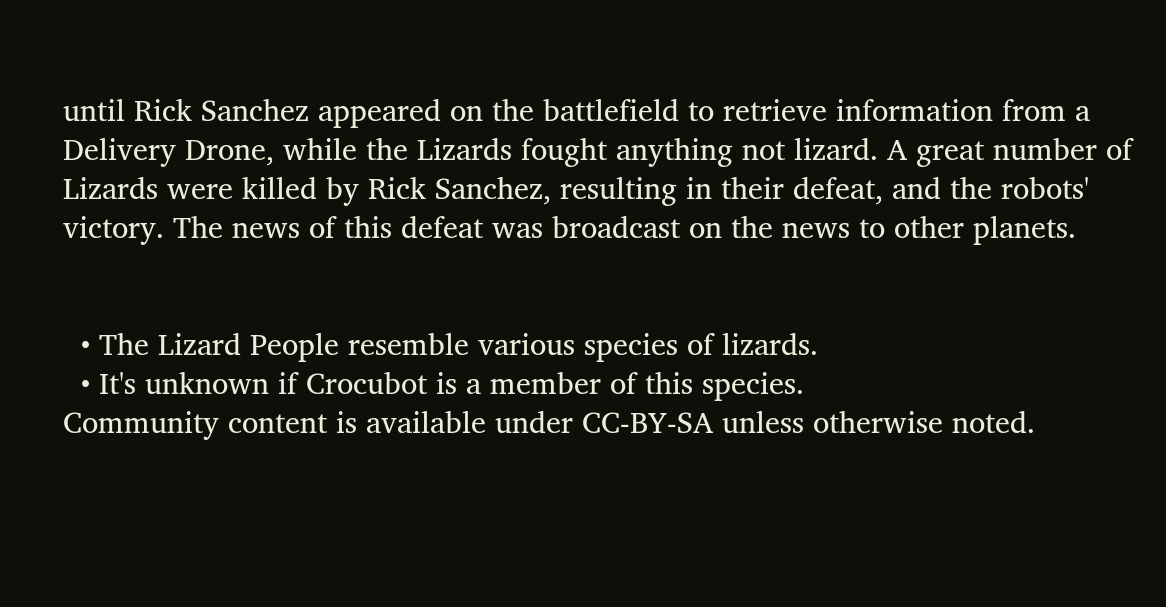until Rick Sanchez appeared on the battlefield to retrieve information from a Delivery Drone, while the Lizards fought anything not lizard. A great number of Lizards were killed by Rick Sanchez, resulting in their defeat, and the robots' victory. The news of this defeat was broadcast on the news to other planets.


  • The Lizard People resemble various species of lizards.
  • It's unknown if Crocubot is a member of this species.
Community content is available under CC-BY-SA unless otherwise noted.